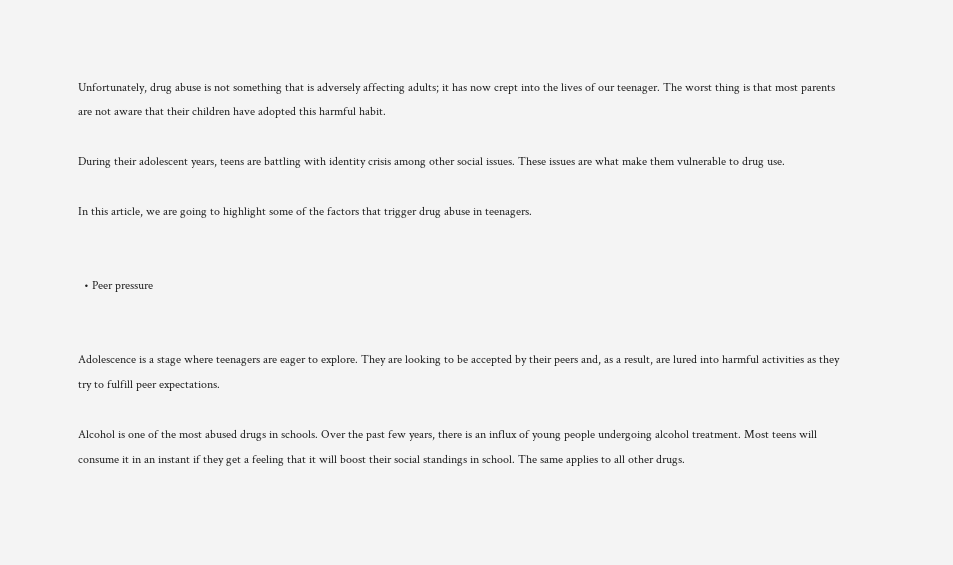Unfortunately, drug abuse is not something that is adversely affecting adults; it has now crept into the lives of our teenager. The worst thing is that most parents are not aware that their children have adopted this harmful habit.

During their adolescent years, teens are battling with identity crisis among other social issues. These issues are what make them vulnerable to drug use.

In this article, we are going to highlight some of the factors that trigger drug abuse in teenagers.


  • Peer pressure


Adolescence is a stage where teenagers are eager to explore. They are looking to be accepted by their peers and, as a result, are lured into harmful activities as they try to fulfill peer expectations.

Alcohol is one of the most abused drugs in schools. Over the past few years, there is an influx of young people undergoing alcohol treatment. Most teens will consume it in an instant if they get a feeling that it will boost their social standings in school. The same applies to all other drugs.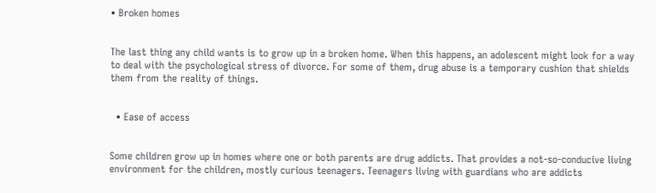• Broken homes


The last thing any child wants is to grow up in a broken home. When this happens, an adolescent might look for a way to deal with the psychological stress of divorce. For some of them, drug abuse is a temporary cushion that shields them from the reality of things.


  • Ease of access


Some children grow up in homes where one or both parents are drug addicts. That provides a not-so-conducive living environment for the children, mostly curious teenagers. Teenagers living with guardians who are addicts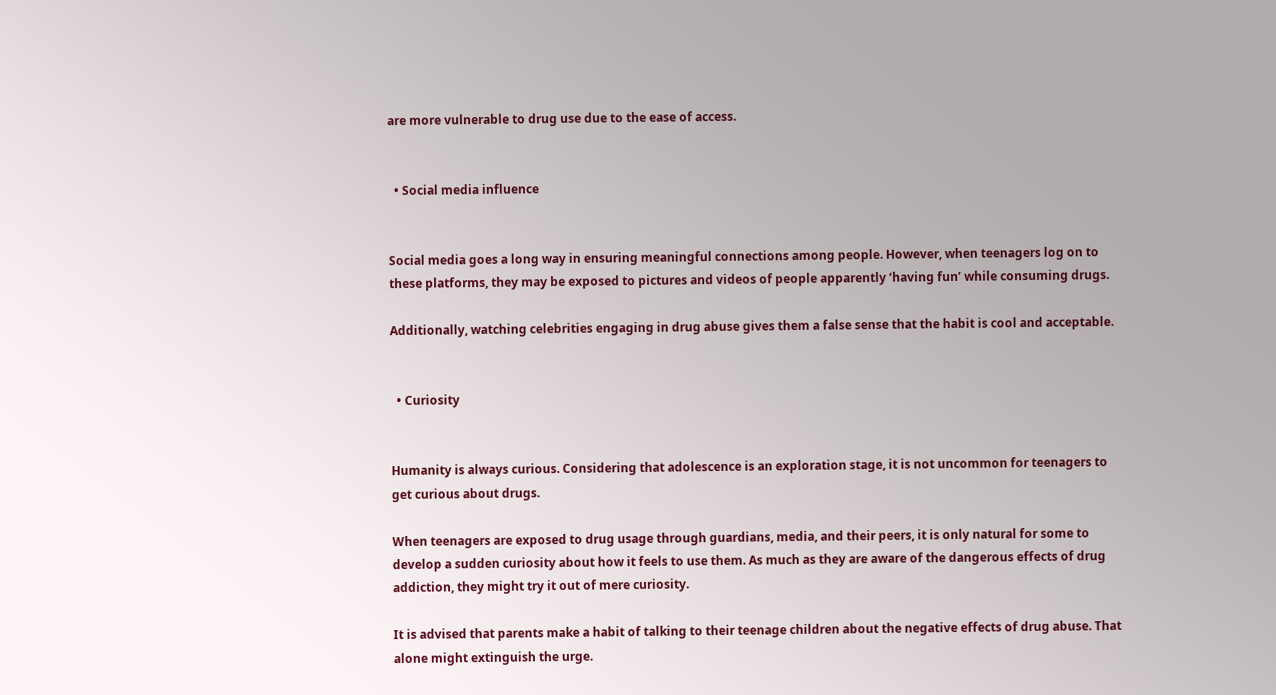are more vulnerable to drug use due to the ease of access.


  • Social media influence


Social media goes a long way in ensuring meaningful connections among people. However, when teenagers log on to these platforms, they may be exposed to pictures and videos of people apparently ‘having fun’ while consuming drugs.

Additionally, watching celebrities engaging in drug abuse gives them a false sense that the habit is cool and acceptable.


  • Curiosity


Humanity is always curious. Considering that adolescence is an exploration stage, it is not uncommon for teenagers to get curious about drugs.

When teenagers are exposed to drug usage through guardians, media, and their peers, it is only natural for some to develop a sudden curiosity about how it feels to use them. As much as they are aware of the dangerous effects of drug addiction, they might try it out of mere curiosity.

It is advised that parents make a habit of talking to their teenage children about the negative effects of drug abuse. That alone might extinguish the urge.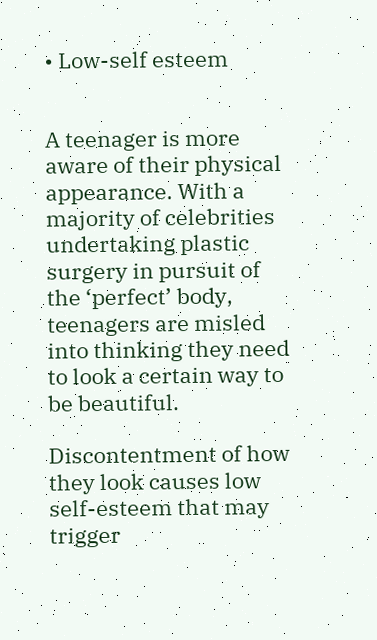• Low-self esteem


A teenager is more aware of their physical appearance. With a majority of celebrities undertaking plastic surgery in pursuit of the ‘perfect’ body, teenagers are misled into thinking they need to look a certain way to be beautiful.

Discontentment of how they look causes low self-esteem that may trigger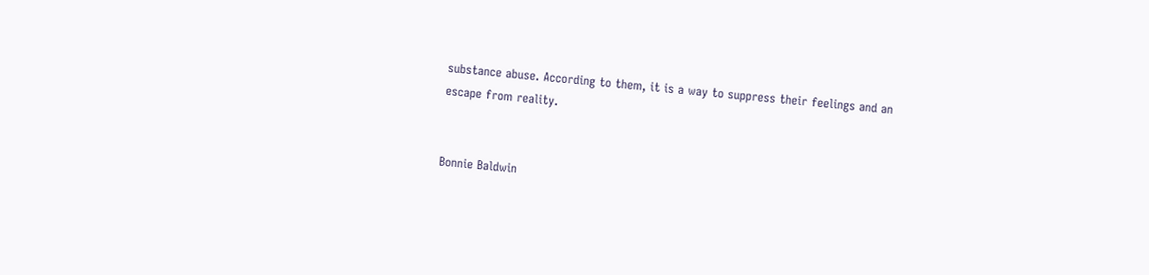substance abuse. According to them, it is a way to suppress their feelings and an escape from reality.


Bonnie Baldwin